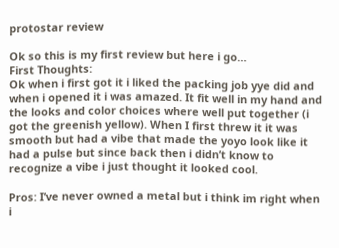protostar review

Ok so this is my first review but here i go…
First Thoughts:
Ok when i first got it i liked the packing job yye did and when i opened it i was amazed. It fit well in my hand and the looks and color choices where well put together (i got the greenish yellow). When I first threw it it was smooth but had a vibe that made the yoyo look like it had a pulse but since back then i didn’t know to recognize a vibe i just thought it looked cool.

Pros: I’ve never owned a metal but i think im right when i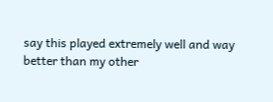say this played extremely well and way better than my other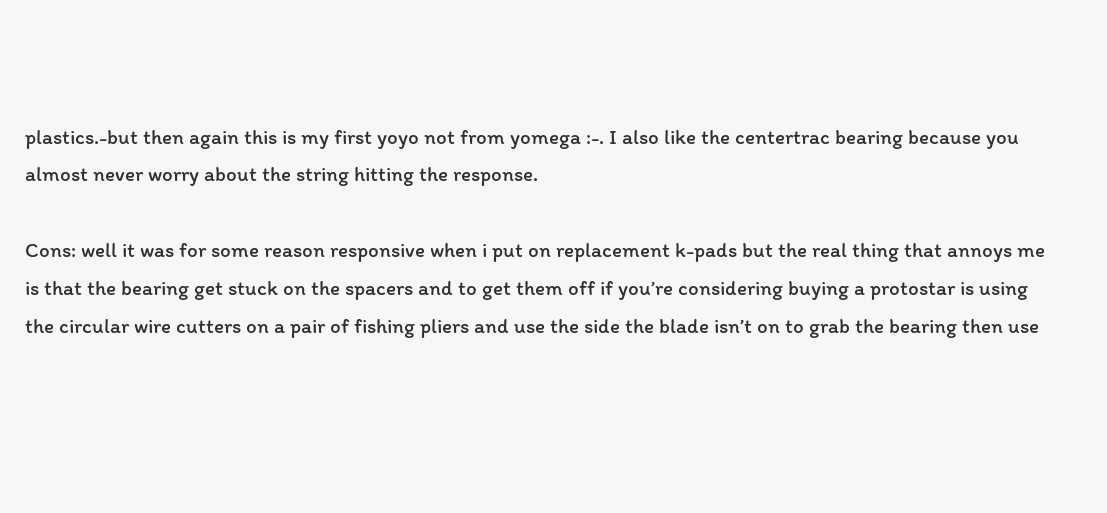plastics.-but then again this is my first yoyo not from yomega :-. I also like the centertrac bearing because you almost never worry about the string hitting the response.

Cons: well it was for some reason responsive when i put on replacement k-pads but the real thing that annoys me is that the bearing get stuck on the spacers and to get them off if you’re considering buying a protostar is using the circular wire cutters on a pair of fishing pliers and use the side the blade isn’t on to grab the bearing then use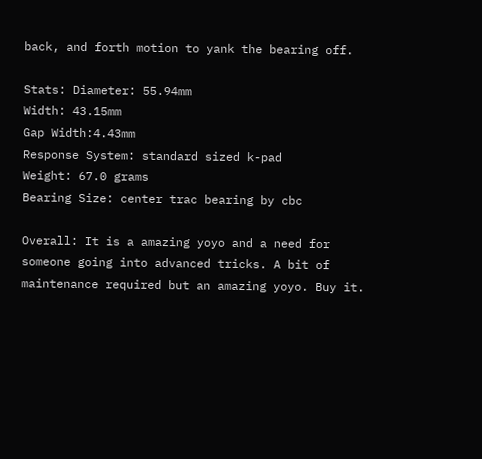back, and forth motion to yank the bearing off.

Stats: Diameter: 55.94mm
Width: 43.15mm
Gap Width:4.43mm
Response System: standard sized k-pad
Weight: 67.0 grams
Bearing Size: center trac bearing by cbc

Overall: It is a amazing yoyo and a need for someone going into advanced tricks. A bit of maintenance required but an amazing yoyo. Buy it.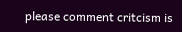please comment critcism is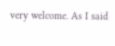very welcome. As I said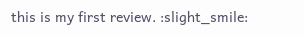this is my first review. :slight_smile: